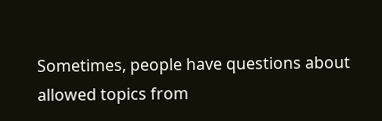Sometimes, people have questions about allowed topics from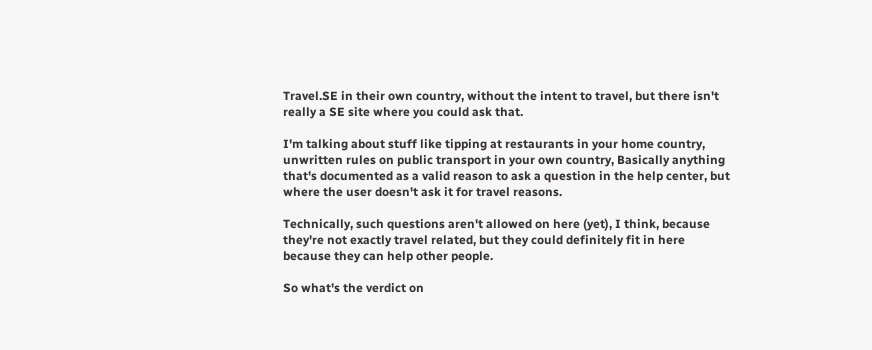Travel.SE in their own country, without the intent to travel, but there isn't really a SE site where you could ask that.

I'm talking about stuff like tipping at restaurants in your home country, unwritten rules on public transport in your own country, Basically anything that's documented as a valid reason to ask a question in the help center, but where the user doesn't ask it for travel reasons.

Technically, such questions aren't allowed on here (yet), I think, because they're not exactly travel related, but they could definitely fit in here because they can help other people.

So what's the verdict on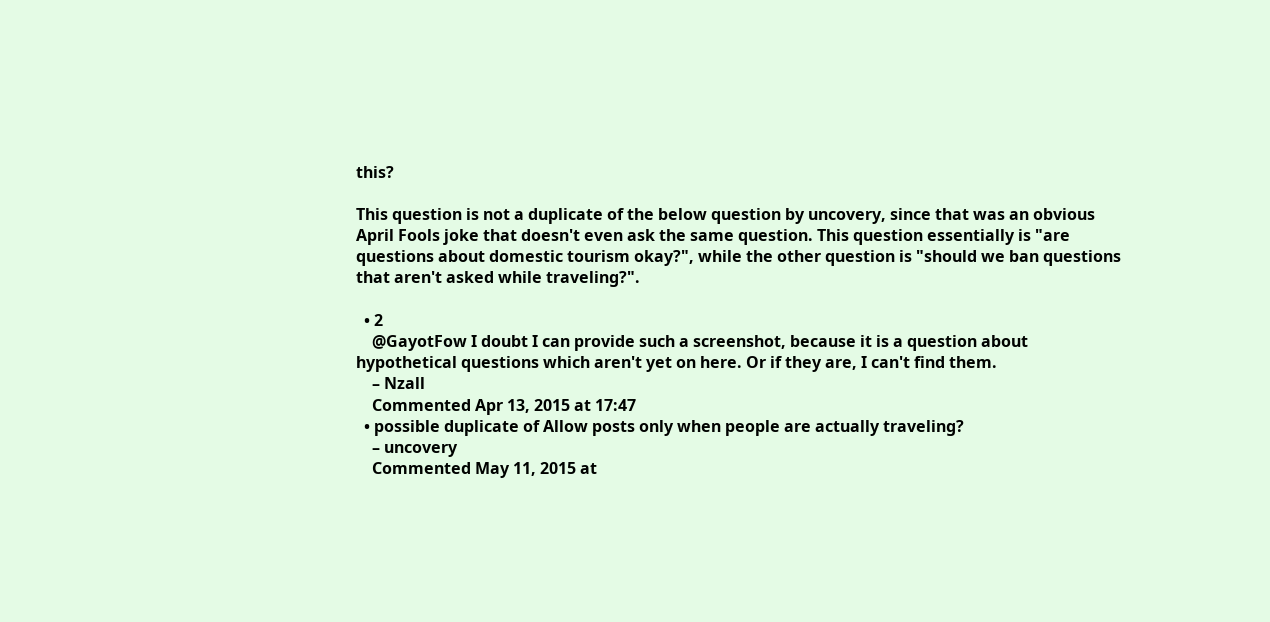this?

This question is not a duplicate of the below question by uncovery, since that was an obvious April Fools joke that doesn't even ask the same question. This question essentially is "are questions about domestic tourism okay?", while the other question is "should we ban questions that aren't asked while traveling?".

  • 2
    @GayotFow I doubt I can provide such a screenshot, because it is a question about hypothetical questions which aren't yet on here. Or if they are, I can't find them.
    – Nzall
    Commented Apr 13, 2015 at 17:47
  • possible duplicate of Allow posts only when people are actually traveling?
    – uncovery
    Commented May 11, 2015 at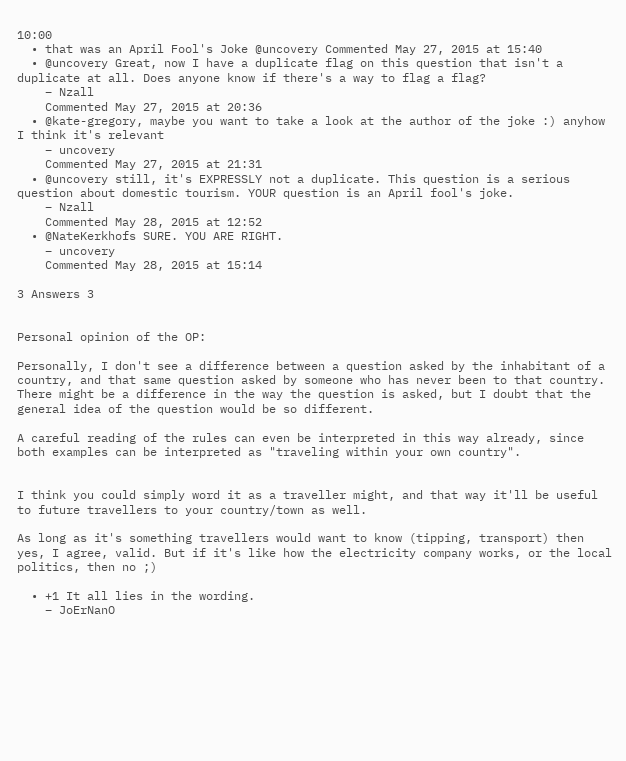10:00
  • that was an April Fool's Joke @uncovery Commented May 27, 2015 at 15:40
  • @uncovery Great, now I have a duplicate flag on this question that isn't a duplicate at all. Does anyone know if there's a way to flag a flag?
    – Nzall
    Commented May 27, 2015 at 20:36
  • @kate-gregory, maybe you want to take a look at the author of the joke :) anyhow I think it's relevant
    – uncovery
    Commented May 27, 2015 at 21:31
  • @uncovery still, it's EXPRESSLY not a duplicate. This question is a serious question about domestic tourism. YOUR question is an April fool's joke.
    – Nzall
    Commented May 28, 2015 at 12:52
  • @NateKerkhofs SURE. YOU ARE RIGHT.
    – uncovery
    Commented May 28, 2015 at 15:14

3 Answers 3


Personal opinion of the OP:

Personally, I don't see a difference between a question asked by the inhabitant of a country, and that same question asked by someone who has never been to that country. There might be a difference in the way the question is asked, but I doubt that the general idea of the question would be so different.

A careful reading of the rules can even be interpreted in this way already, since both examples can be interpreted as "traveling within your own country".


I think you could simply word it as a traveller might, and that way it'll be useful to future travellers to your country/town as well.

As long as it's something travellers would want to know (tipping, transport) then yes, I agree, valid. But if it's like how the electricity company works, or the local politics, then no ;)

  • +1 It all lies in the wording.
    – JoErNanO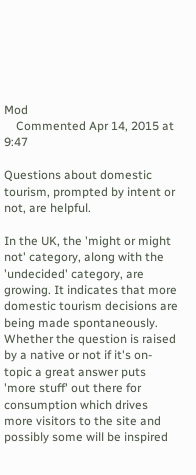Mod
    Commented Apr 14, 2015 at 9:47

Questions about domestic tourism, prompted by intent or not, are helpful.

In the UK, the 'might or might not' category, along with the 'undecided' category, are growing. It indicates that more domestic tourism decisions are being made spontaneously. Whether the question is raised by a native or not if it's on-topic a great answer puts 'more stuff' out there for consumption which drives more visitors to the site and possibly some will be inspired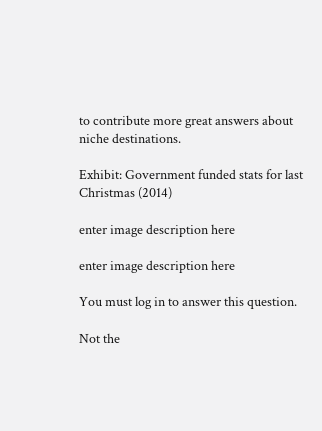to contribute more great answers about niche destinations.

Exhibit: Government funded stats for last Christmas (2014)

enter image description here

enter image description here

You must log in to answer this question.

Not the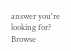answer you're looking for? Browse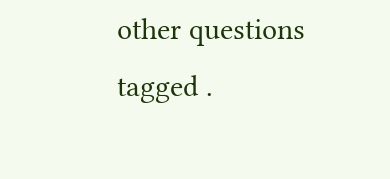other questions tagged .